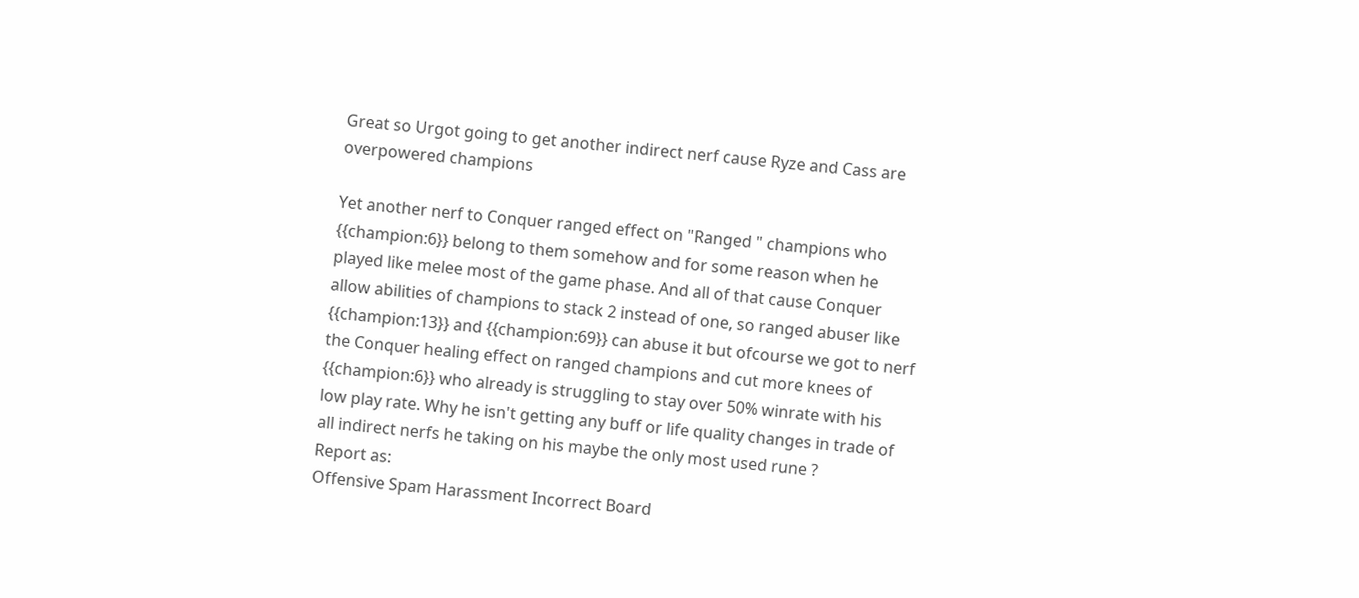Great so Urgot going to get another indirect nerf cause Ryze and Cass are overpowered champions

Yet another nerf to Conquer ranged effect on "Ranged " champions who {{champion:6}} belong to them somehow and for some reason when he played like melee most of the game phase. And all of that cause Conquer allow abilities of champions to stack 2 instead of one, so ranged abuser like {{champion:13}} and {{champion:69}} can abuse it but ofcourse we got to nerf the Conquer healing effect on ranged champions and cut more knees of {{champion:6}} who already is struggling to stay over 50% winrate with his low play rate. Why he isn't getting any buff or life quality changes in trade of all indirect nerfs he taking on his maybe the only most used rune ?
Report as:
Offensive Spam Harassment Incorrect Board